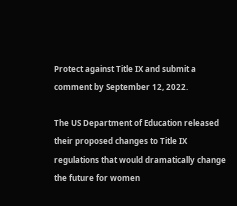Protect against Title IX and submit a comment by September 12, 2022.

The US Department of Education released their proposed changes to Title IX regulations that would dramatically change the future for women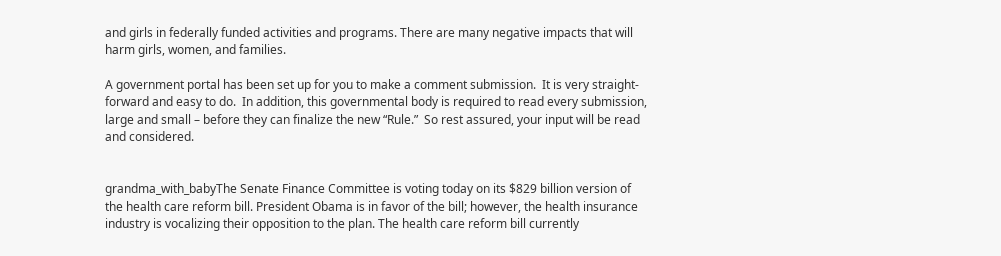and girls in federally funded activities and programs. There are many negative impacts that will harm girls, women, and families.

A government portal has been set up for you to make a comment submission.  It is very straight-forward and easy to do.  In addition, this governmental body is required to read every submission, large and small – before they can finalize the new “Rule.”  So rest assured, your input will be read and considered.


grandma_with_babyThe Senate Finance Committee is voting today on its $829 billion version of the health care reform bill. President Obama is in favor of the bill; however, the health insurance industry is vocalizing their opposition to the plan. The health care reform bill currently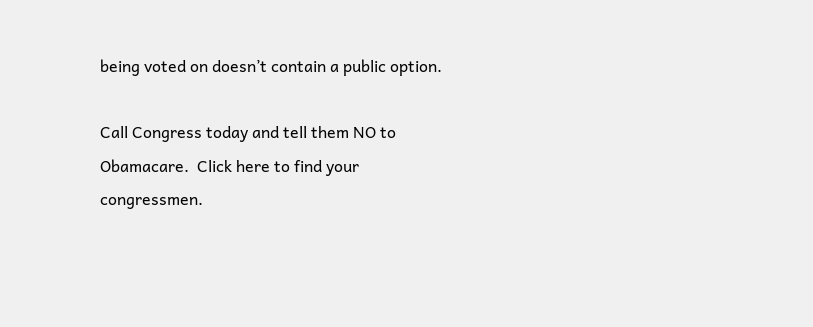being voted on doesn’t contain a public option.

Call Congress today and tell them NO to Obamacare.  Click here to find your congressmen.